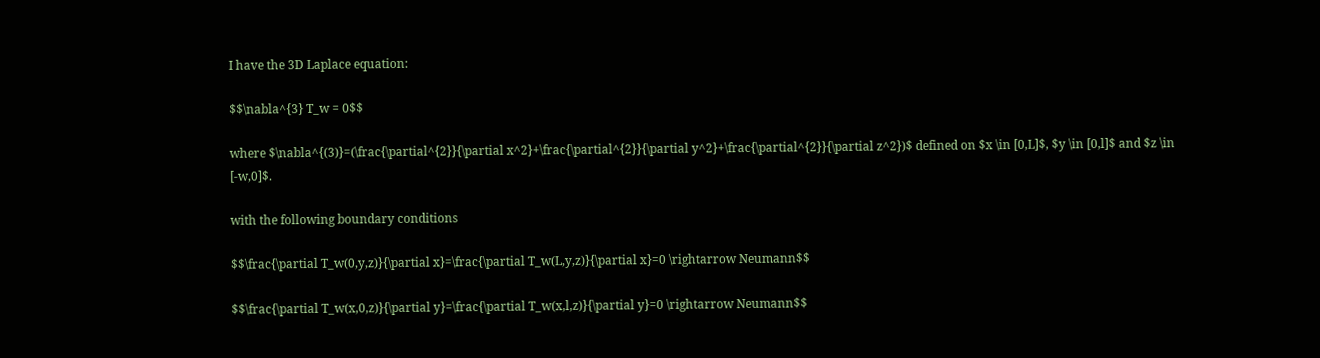I have the 3D Laplace equation:

$$\nabla^{3} T_w = 0$$

where $\nabla^{(3)}=(\frac{\partial^{2}}{\partial x^2}+\frac{\partial^{2}}{\partial y^2}+\frac{\partial^{2}}{\partial z^2})$ defined on $x \in [0,L]$, $y \in [0,l]$ and $z \in [-w,0]$.

with the following boundary conditions

$$\frac{\partial T_w(0,y,z)}{\partial x}=\frac{\partial T_w(L,y,z)}{\partial x}=0 \rightarrow Neumann$$

$$\frac{\partial T_w(x,0,z)}{\partial y}=\frac{\partial T_w(x,l,z)}{\partial y}=0 \rightarrow Neumann$$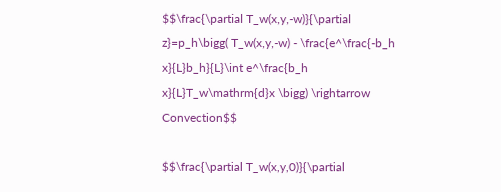$$\frac{\partial T_w(x,y,-w)}{\partial z}=p_h\bigg( T_w(x,y,-w) - \frac{e^\frac{-b_h x}{L}b_h}{L}\int e^\frac{b_h x}{L}T_w\mathrm{d}x \bigg) \rightarrow Convection$$

$$\frac{\partial T_w(x,y,0)}{\partial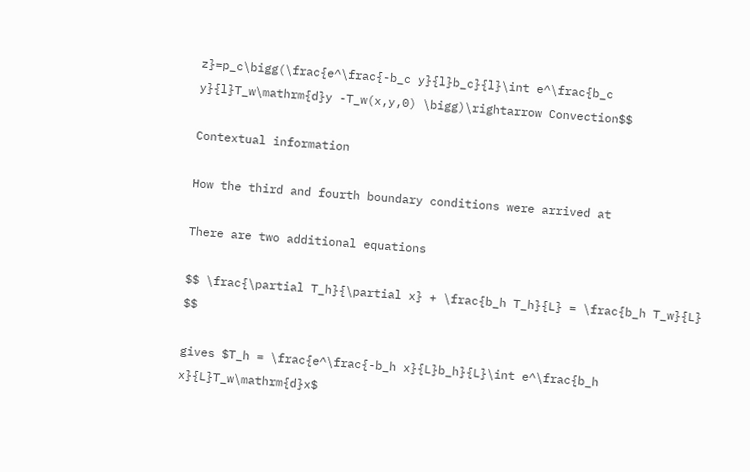z}=p_c\bigg(\frac{e^\frac{-b_c y}{l}b_c}{l}\int e^\frac{b_c y}{l}T_w\mathrm{d}y -T_w(x,y,0) \bigg)\rightarrow Convection$$

Contextual information

How the third and fourth boundary conditions were arrived at

There are two additional equations

$$ \frac{\partial T_h}{\partial x} + \frac{b_h T_h}{L} = \frac{b_h T_w}{L} $$

gives $T_h = \frac{e^\frac{-b_h x}{L}b_h}{L}\int e^\frac{b_h x}{L}T_w\mathrm{d}x$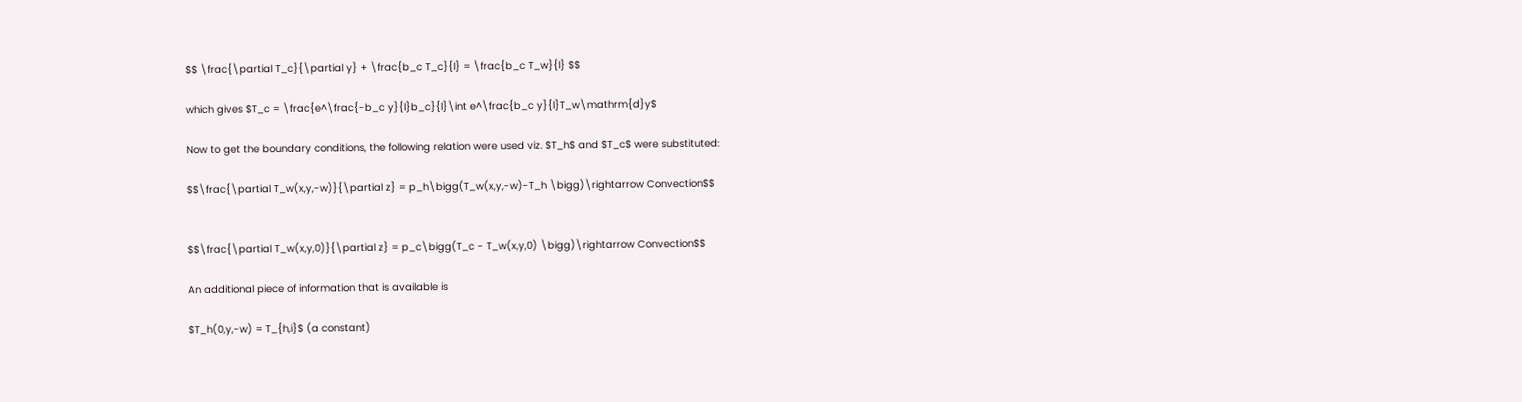$$ \frac{\partial T_c}{\partial y} + \frac{b_c T_c}{l} = \frac{b_c T_w}{l} $$

which gives $T_c = \frac{e^\frac{-b_c y}{l}b_c}{l}\int e^\frac{b_c y}{l}T_w\mathrm{d}y$

Now to get the boundary conditions, the following relation were used viz. $T_h$ and $T_c$ were substituted:

$$\frac{\partial T_w(x,y,-w)}{\partial z} = p_h\bigg(T_w(x,y,-w)-T_h \bigg)\rightarrow Convection$$


$$\frac{\partial T_w(x,y,0)}{\partial z} = p_c\bigg(T_c - T_w(x,y,0) \bigg)\rightarrow Convection$$

An additional piece of information that is available is

$T_h(0,y,-w) = T_{h,i}$ (a constant)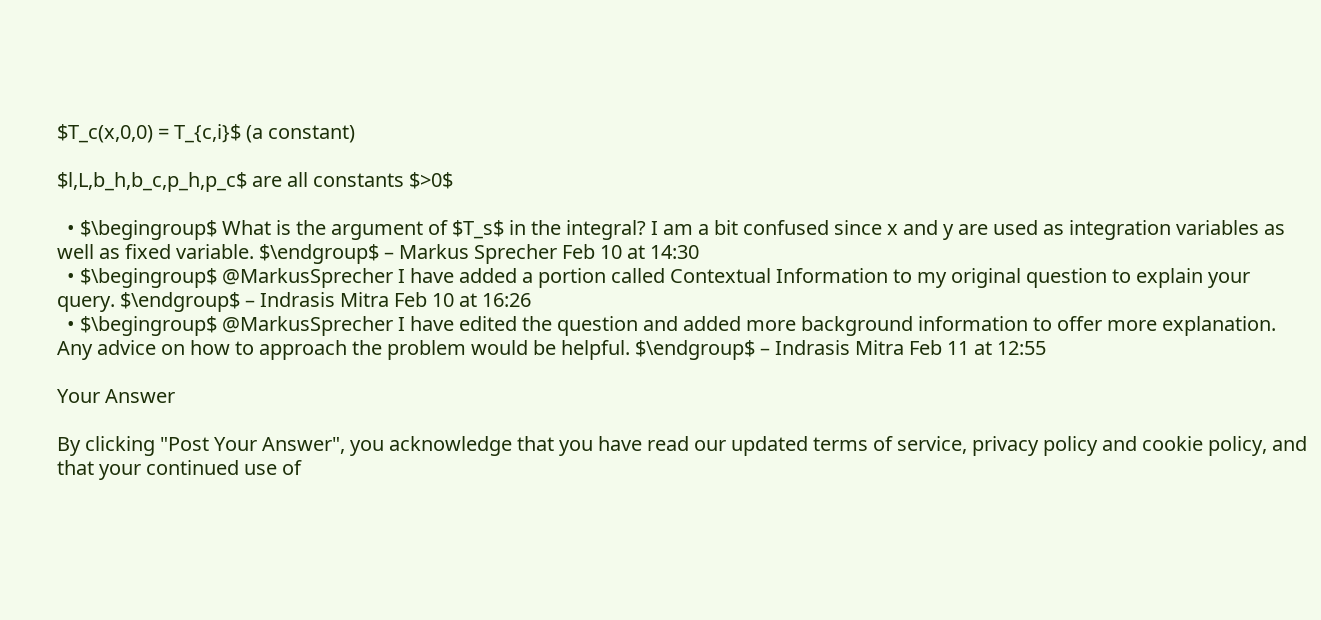$T_c(x,0,0) = T_{c,i}$ (a constant)

$l,L,b_h,b_c,p_h,p_c$ are all constants $>0$

  • $\begingroup$ What is the argument of $T_s$ in the integral? I am a bit confused since x and y are used as integration variables as well as fixed variable. $\endgroup$ – Markus Sprecher Feb 10 at 14:30
  • $\begingroup$ @MarkusSprecher I have added a portion called Contextual Information to my original question to explain your query. $\endgroup$ – Indrasis Mitra Feb 10 at 16:26
  • $\begingroup$ @MarkusSprecher I have edited the question and added more background information to offer more explanation. Any advice on how to approach the problem would be helpful. $\endgroup$ – Indrasis Mitra Feb 11 at 12:55

Your Answer

By clicking "Post Your Answer", you acknowledge that you have read our updated terms of service, privacy policy and cookie policy, and that your continued use of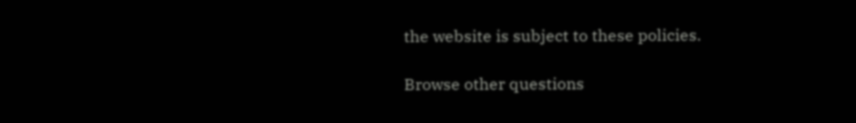the website is subject to these policies.

Browse other questions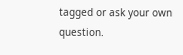tagged or ask your own question.